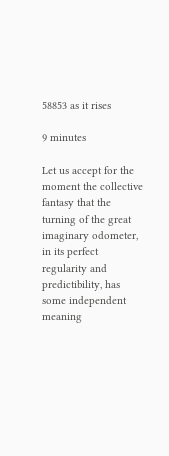58853 as it rises

9 minutes

Let us accept for the moment the collective fantasy that the turning of the great imaginary odometer, in its perfect regularity and predictibility, has some independent meaning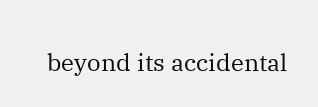beyond its accidental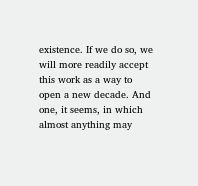existence. If we do so, we will more readily accept this work as a way to open a new decade. And one, it seems, in which almost anything may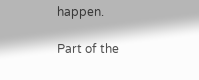happen.

Part of the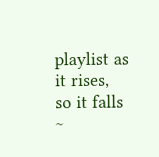playlist as it rises, so it falls ~